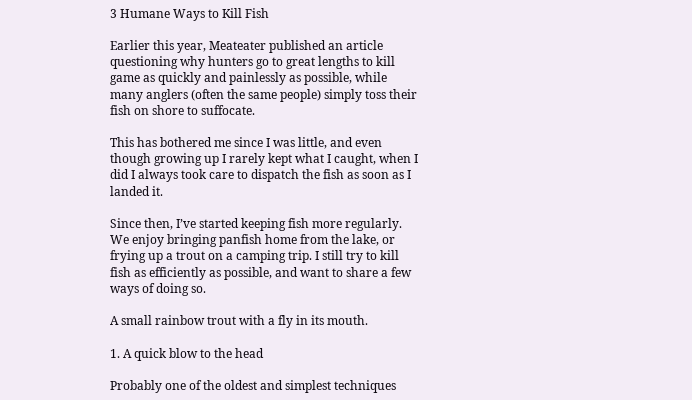3 Humane Ways to Kill Fish

Earlier this year, Meateater published an article questioning why hunters go to great lengths to kill game as quickly and painlessly as possible, while many anglers (often the same people) simply toss their fish on shore to suffocate.

This has bothered me since I was little, and even though growing up I rarely kept what I caught, when I did I always took care to dispatch the fish as soon as I landed it.

Since then, I’ve started keeping fish more regularly. We enjoy bringing panfish home from the lake, or frying up a trout on a camping trip. I still try to kill fish as efficiently as possible, and want to share a few ways of doing so.

A small rainbow trout with a fly in its mouth.

1. A quick blow to the head

Probably one of the oldest and simplest techniques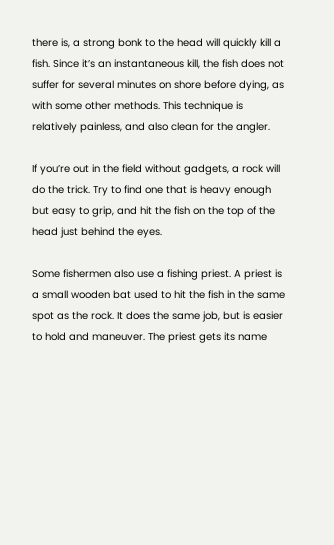there is, a strong bonk to the head will quickly kill a fish. Since it’s an instantaneous kill, the fish does not suffer for several minutes on shore before dying, as with some other methods. This technique is relatively painless, and also clean for the angler.

If you’re out in the field without gadgets, a rock will do the trick. Try to find one that is heavy enough but easy to grip, and hit the fish on the top of the head just behind the eyes.

Some fishermen also use a fishing priest. A priest is a small wooden bat used to hit the fish in the same spot as the rock. It does the same job, but is easier to hold and maneuver. The priest gets its name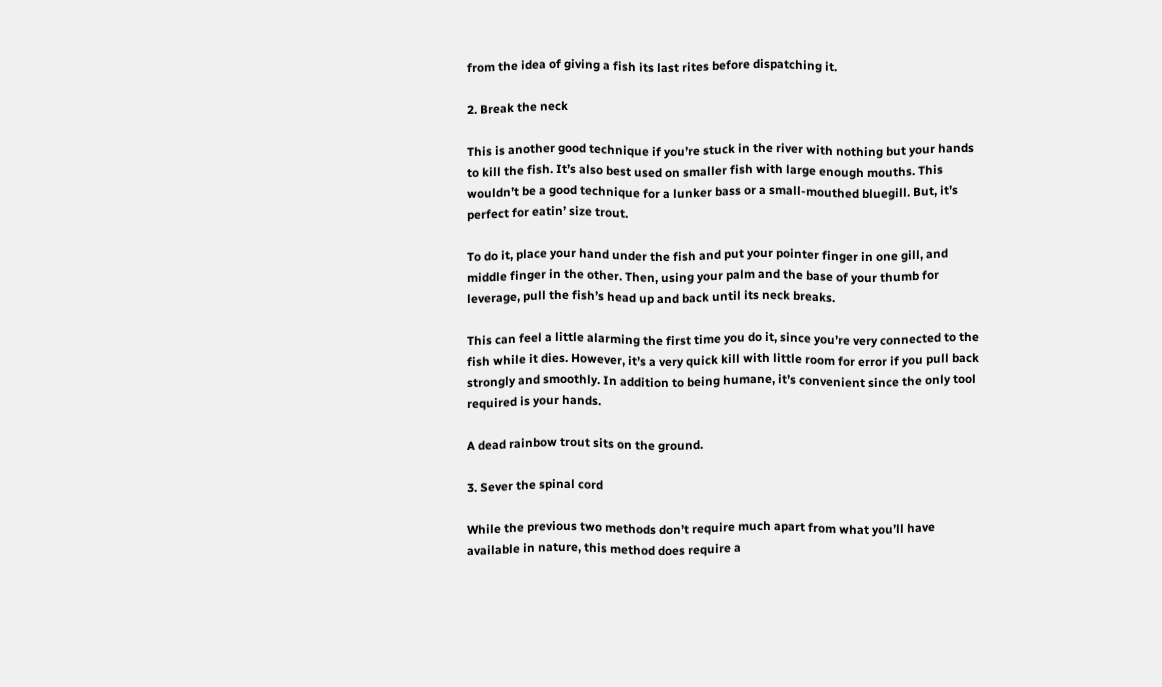from the idea of giving a fish its last rites before dispatching it.

2. Break the neck

This is another good technique if you’re stuck in the river with nothing but your hands to kill the fish. It’s also best used on smaller fish with large enough mouths. This wouldn’t be a good technique for a lunker bass or a small-mouthed bluegill. But, it’s perfect for eatin’ size trout.

To do it, place your hand under the fish and put your pointer finger in one gill, and middle finger in the other. Then, using your palm and the base of your thumb for leverage, pull the fish’s head up and back until its neck breaks.

This can feel a little alarming the first time you do it, since you’re very connected to the fish while it dies. However, it’s a very quick kill with little room for error if you pull back strongly and smoothly. In addition to being humane, it’s convenient since the only tool required is your hands.

A dead rainbow trout sits on the ground.

3. Sever the spinal cord

While the previous two methods don’t require much apart from what you’ll have available in nature, this method does require a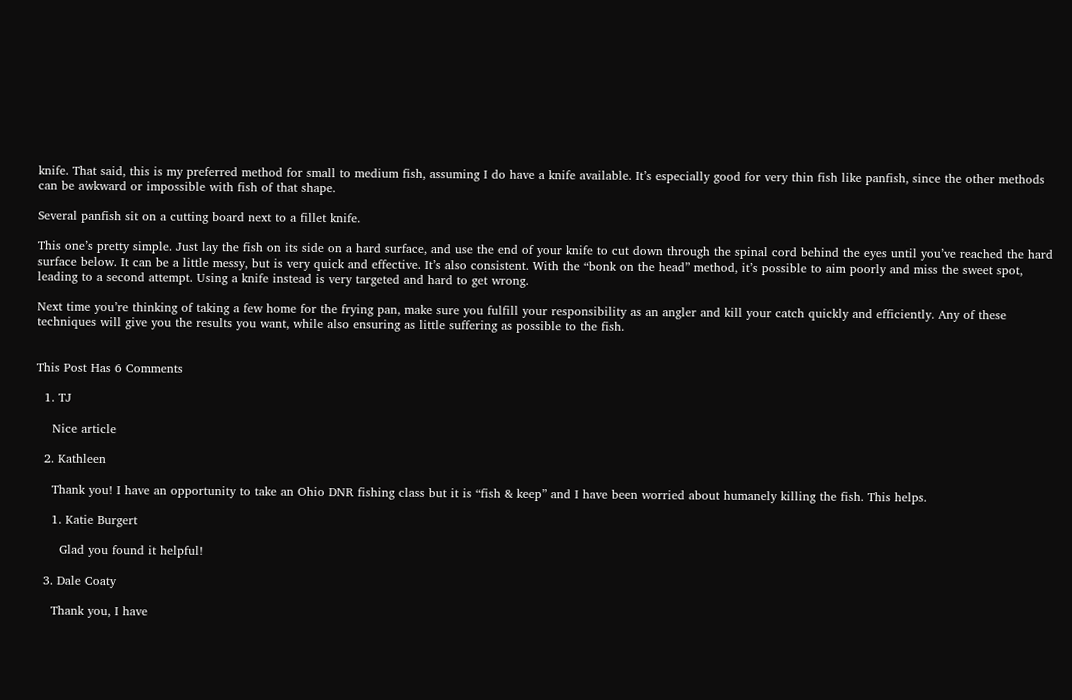knife. That said, this is my preferred method for small to medium fish, assuming I do have a knife available. It’s especially good for very thin fish like panfish, since the other methods can be awkward or impossible with fish of that shape.

Several panfish sit on a cutting board next to a fillet knife.

This one’s pretty simple. Just lay the fish on its side on a hard surface, and use the end of your knife to cut down through the spinal cord behind the eyes until you’ve reached the hard surface below. It can be a little messy, but is very quick and effective. It’s also consistent. With the “bonk on the head” method, it’s possible to aim poorly and miss the sweet spot, leading to a second attempt. Using a knife instead is very targeted and hard to get wrong.

Next time you’re thinking of taking a few home for the frying pan, make sure you fulfill your responsibility as an angler and kill your catch quickly and efficiently. Any of these techniques will give you the results you want, while also ensuring as little suffering as possible to the fish.


This Post Has 6 Comments

  1. TJ

    Nice article

  2. Kathleen

    Thank you! I have an opportunity to take an Ohio DNR fishing class but it is “fish & keep” and I have been worried about humanely killing the fish. This helps.

    1. Katie Burgert

      Glad you found it helpful!

  3. Dale Coaty

    Thank you, I have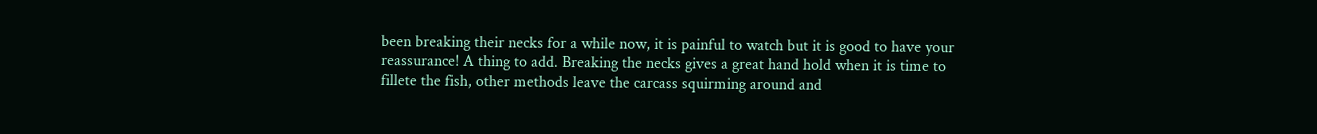been breaking their necks for a while now, it is painful to watch but it is good to have your reassurance! A thing to add. Breaking the necks gives a great hand hold when it is time to fillete the fish, other methods leave the carcass squirming around and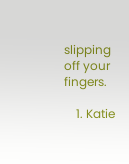slipping off your fingers.

    1. Katie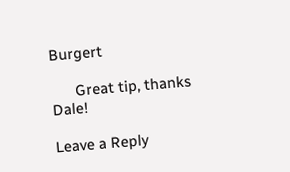Burgert

      Great tip, thanks Dale!

Leave a Reply